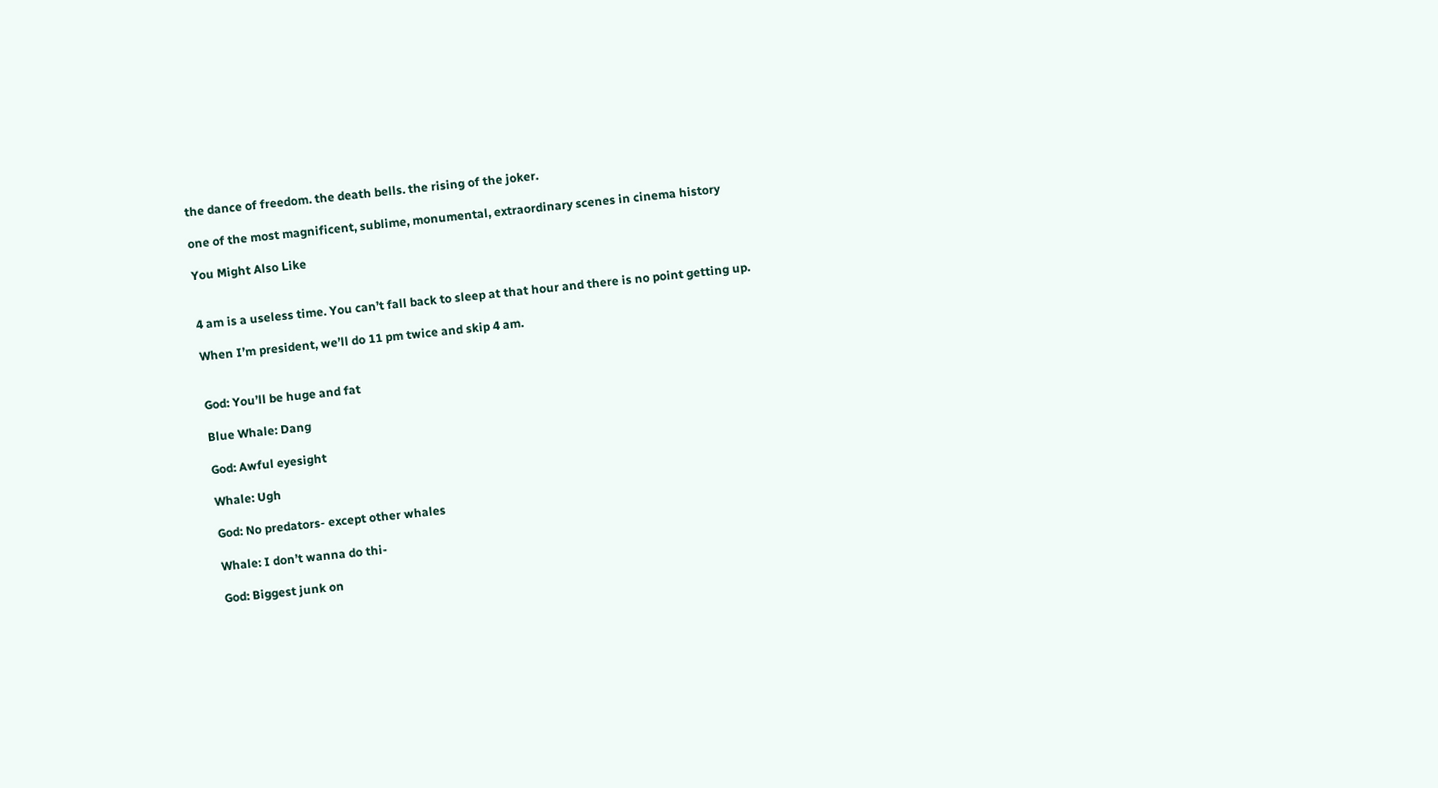the dance of freedom. the death bells. the rising of the joker.

one of the most magnificent, sublime, monumental, extraordinary scenes in cinema history

You Might Also Like


4 am is a useless time. You can’t fall back to sleep at that hour and there is no point getting up.

When I’m president, we’ll do 11 pm twice and skip 4 am.


God: You’ll be huge and fat

Blue Whale: Dang

God: Awful eyesight

Whale: Ugh

God: No predators- except other whales

Whale: I don’t wanna do thi-

God: Biggest junk on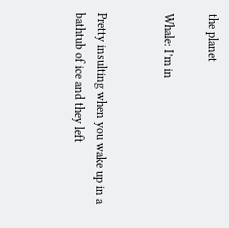the planet

Whale: I’m in


Pretty insulting when you wake up in a bathtub of ice and they left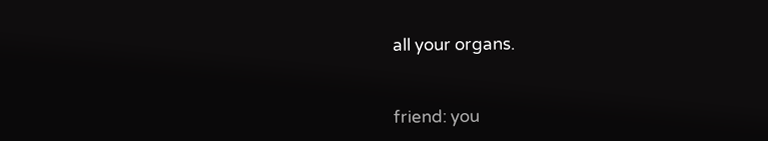all your organs.


friend: you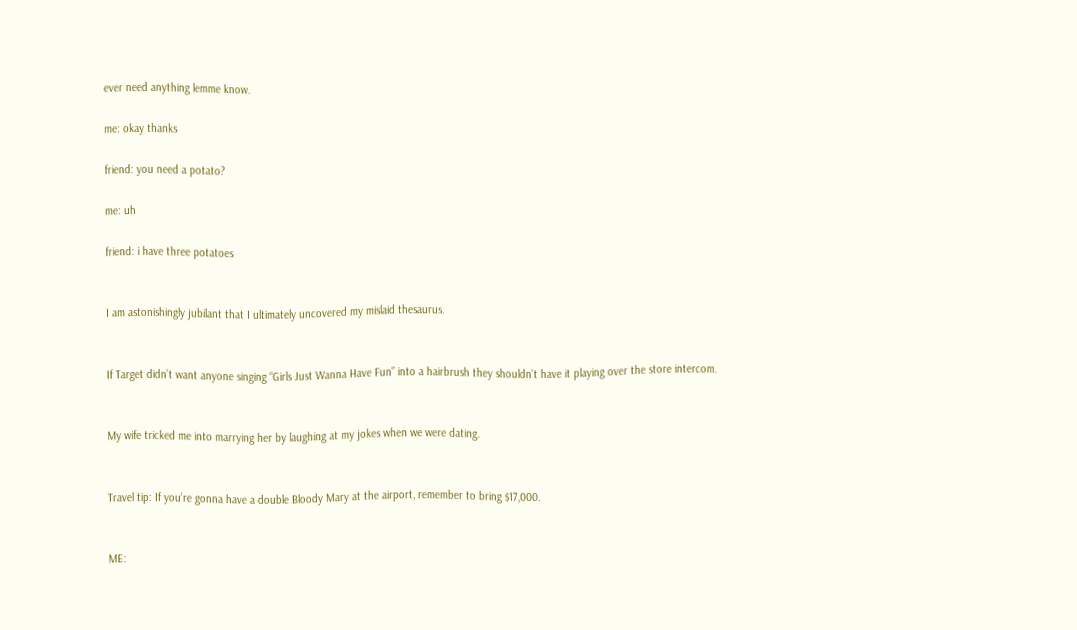ever need anything lemme know.

me: okay thanks

friend: you need a potato?

me: uh

friend: i have three potatoes


I am astonishingly jubilant that I ultimately uncovered my mislaid thesaurus.


If Target didn’t want anyone singing “Girls Just Wanna Have Fun” into a hairbrush they shouldn’t have it playing over the store intercom.


My wife tricked me into marrying her by laughing at my jokes when we were dating.


Travel tip: If you’re gonna have a double Bloody Mary at the airport, remember to bring $17,000.


ME: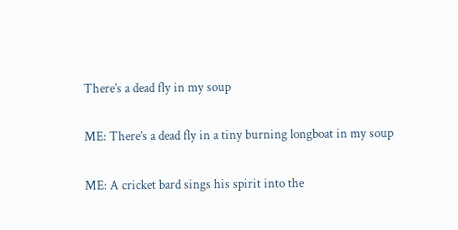There’s a dead fly in my soup


ME: There’s a dead fly in a tiny burning longboat in my soup


ME: A cricket bard sings his spirit into the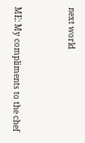next world


ME: My compliments to the chef